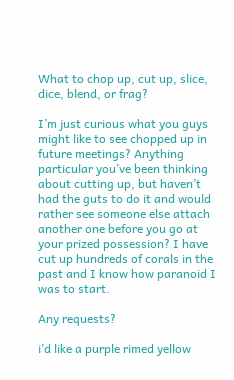What to chop up, cut up, slice, dice, blend, or frag?

I’m just curious what you guys might like to see chopped up in future meetings? Anything particular you’ve been thinking about cutting up, but haven’t had the guts to do it and would rather see someone else attach another one before you go at your prized possession? I have cut up hundreds of corals in the past and I know how paranoid I was to start.

Any requests?

i’d like a purple rimed yellow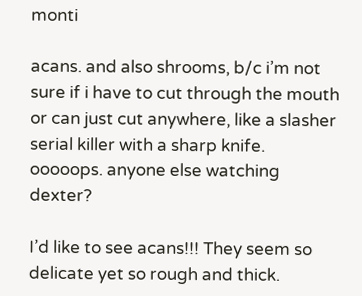monti

acans. and also shrooms, b/c i’m not sure if i have to cut through the mouth or can just cut anywhere, like a slasher serial killer with a sharp knife.
ooooops. anyone else watching dexter?

I’d like to see acans!!! They seem so delicate yet so rough and thick.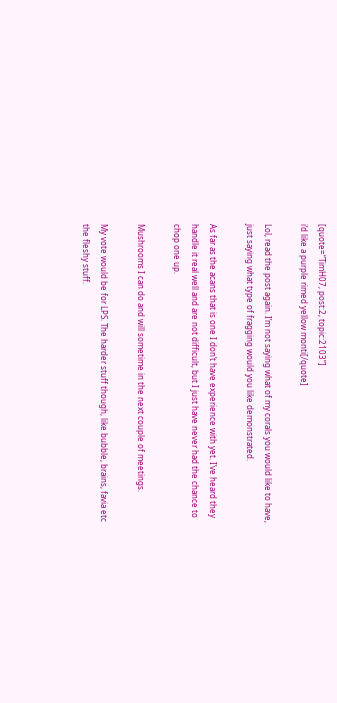[quote=“TimH07, post:2, topic:2103”]
i’d like a purple rimed yellow monti[/quote]

Lol, read the post again. I’m not saying what of my corals you would like to have, just saying what type of fragging would you like demonstrated.

As far as the acans that is one I don’t have experience with yet. I’ve heard they handle it real well and are not difficult, but I just have never had the chance to chop one up.

Mushrooms I can do and will sometime in the next couple of meetings.

My vote would be for LPS. The harder stuff though, like bubble, brains, favia etc the fleshy stuff.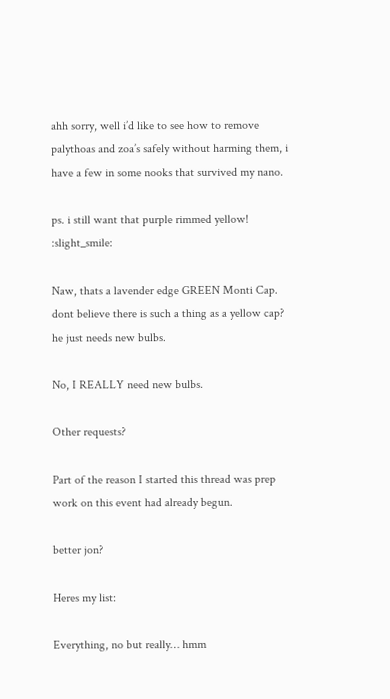ahh sorry, well i’d like to see how to remove palythoas and zoa’s safely without harming them, i have a few in some nooks that survived my nano.

ps. i still want that purple rimmed yellow! :slight_smile:

Naw, thats a lavender edge GREEN Monti Cap. dont believe there is such a thing as a yellow cap? he just needs new bulbs.

No, I REALLY need new bulbs.

Other requests?

Part of the reason I started this thread was prep work on this event had already begun.

better jon?

Heres my list:

Everything, no but really… hmm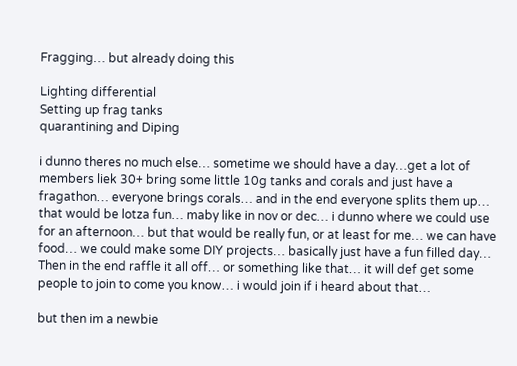Fragging… but already doing this

Lighting differential
Setting up frag tanks
quarantining and Diping

i dunno theres no much else… sometime we should have a day…get a lot of members liek 30+ bring some little 10g tanks and corals and just have a fragathon… everyone brings corals… and in the end everyone splits them up… that would be lotza fun… maby like in nov or dec… i dunno where we could use for an afternoon… but that would be really fun, or at least for me… we can have food… we could make some DIY projects… basically just have a fun filled day… Then in the end raffle it all off… or something like that… it will def get some people to join to come you know… i would join if i heard about that…

but then im a newbie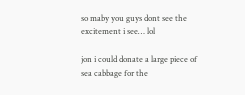so maby you guys dont see the excitement i see… lol

jon i could donate a large piece of sea cabbage for the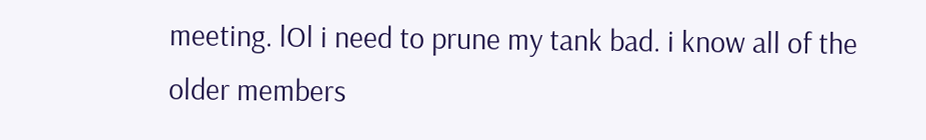meeting. lOl i need to prune my tank bad. i know all of the older members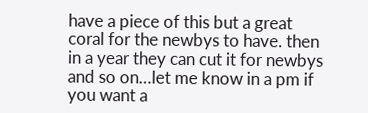have a piece of this but a great coral for the newbys to have. then in a year they can cut it for newbys and so on…let me know in a pm if you want a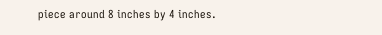piece around 8 inches by 4 inches.